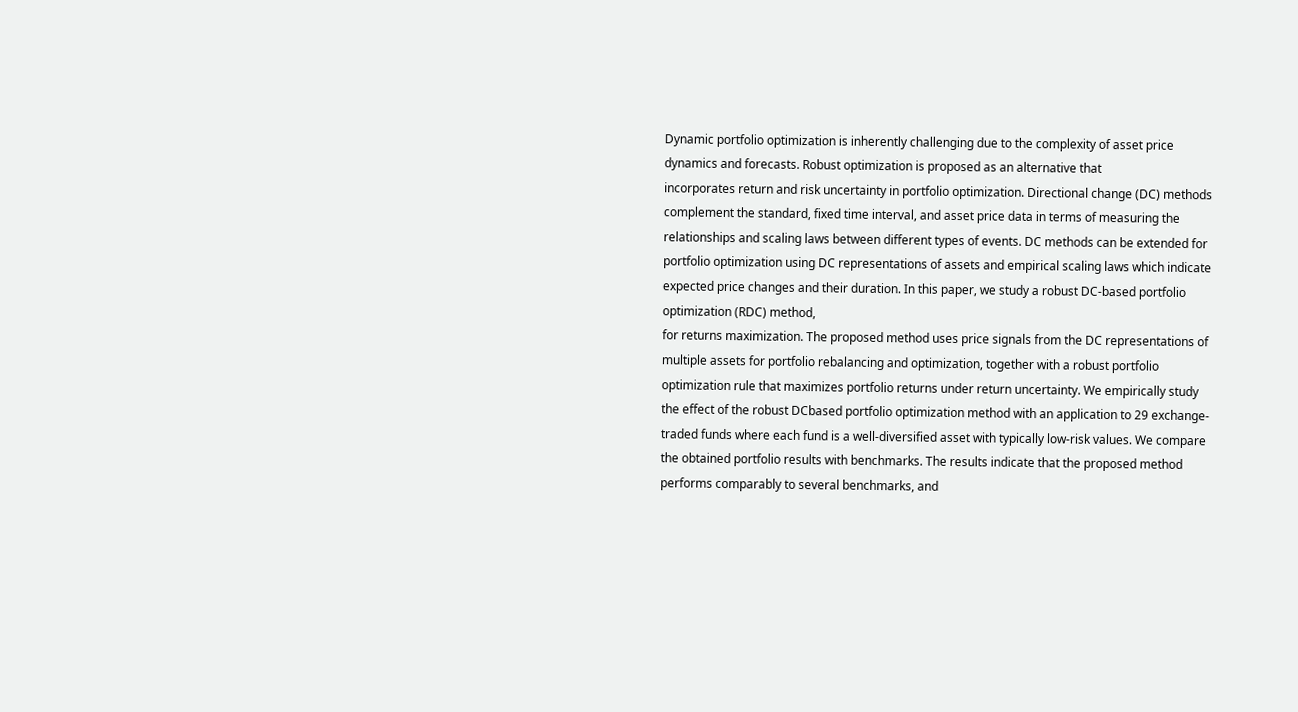Dynamic portfolio optimization is inherently challenging due to the complexity of asset price dynamics and forecasts. Robust optimization is proposed as an alternative that
incorporates return and risk uncertainty in portfolio optimization. Directional change (DC) methods complement the standard, fixed time interval, and asset price data in terms of measuring the relationships and scaling laws between different types of events. DC methods can be extended for portfolio optimization using DC representations of assets and empirical scaling laws which indicate expected price changes and their duration. In this paper, we study a robust DC-based portfolio optimization (RDC) method,
for returns maximization. The proposed method uses price signals from the DC representations of multiple assets for portfolio rebalancing and optimization, together with a robust portfolio optimization rule that maximizes portfolio returns under return uncertainty. We empirically study the effect of the robust DCbased portfolio optimization method with an application to 29 exchange-traded funds where each fund is a well-diversified asset with typically low-risk values. We compare the obtained portfolio results with benchmarks. The results indicate that the proposed method performs comparably to several benchmarks, and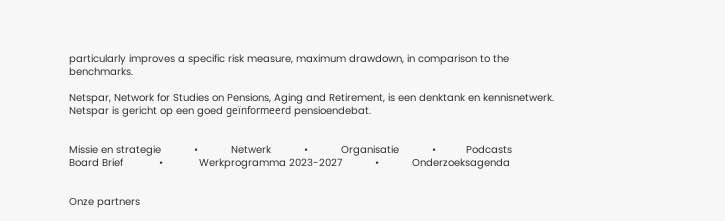particularly improves a specific risk measure, maximum drawdown, in comparison to the benchmarks.

Netspar, Network for Studies on Pensions, Aging and Retirement, is een denktank en kennisnetwerk. Netspar is gericht op een goed geïnformeerd pensioendebat.


Missie en strategie           •           Netwerk           •           Organisatie           •          Podcasts
Board Brief            •            Werkprogramma 2023-2027           •           Onderzoeksagenda


Onze partners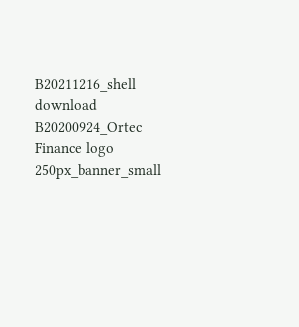B20211216_shell download
B20200924_Ortec Finance logo 250px_banner_small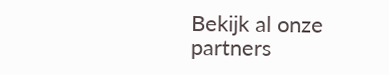Bekijk al onze partners